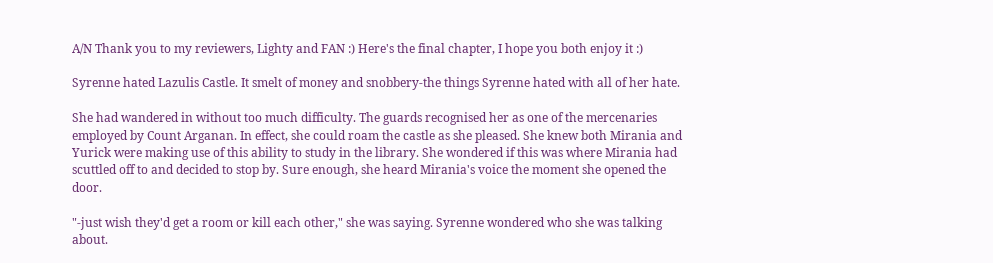A/N Thank you to my reviewers, Lighty and FAN :) Here's the final chapter, I hope you both enjoy it :)

Syrenne hated Lazulis Castle. It smelt of money and snobbery-the things Syrenne hated with all of her hate.

She had wandered in without too much difficulty. The guards recognised her as one of the mercenaries employed by Count Arganan. In effect, she could roam the castle as she pleased. She knew both Mirania and Yurick were making use of this ability to study in the library. She wondered if this was where Mirania had scuttled off to and decided to stop by. Sure enough, she heard Mirania's voice the moment she opened the door.

"-just wish they'd get a room or kill each other," she was saying. Syrenne wondered who she was talking about.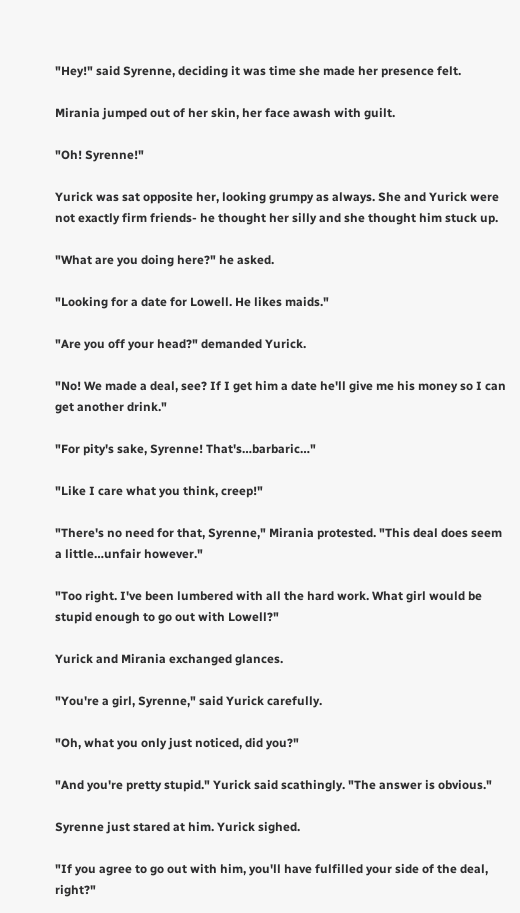"Hey!" said Syrenne, deciding it was time she made her presence felt.

Mirania jumped out of her skin, her face awash with guilt.

"Oh! Syrenne!"

Yurick was sat opposite her, looking grumpy as always. She and Yurick were not exactly firm friends- he thought her silly and she thought him stuck up.

"What are you doing here?" he asked.

"Looking for a date for Lowell. He likes maids."

"Are you off your head?" demanded Yurick.

"No! We made a deal, see? If I get him a date he'll give me his money so I can get another drink."

"For pity's sake, Syrenne! That's…barbaric…"

"Like I care what you think, creep!"

"There's no need for that, Syrenne," Mirania protested. "This deal does seem a little…unfair however."

"Too right. I've been lumbered with all the hard work. What girl would be stupid enough to go out with Lowell?"

Yurick and Mirania exchanged glances.

"You're a girl, Syrenne," said Yurick carefully.

"Oh, what you only just noticed, did you?"

"And you're pretty stupid." Yurick said scathingly. "The answer is obvious."

Syrenne just stared at him. Yurick sighed.

"If you agree to go out with him, you'll have fulfilled your side of the deal, right?"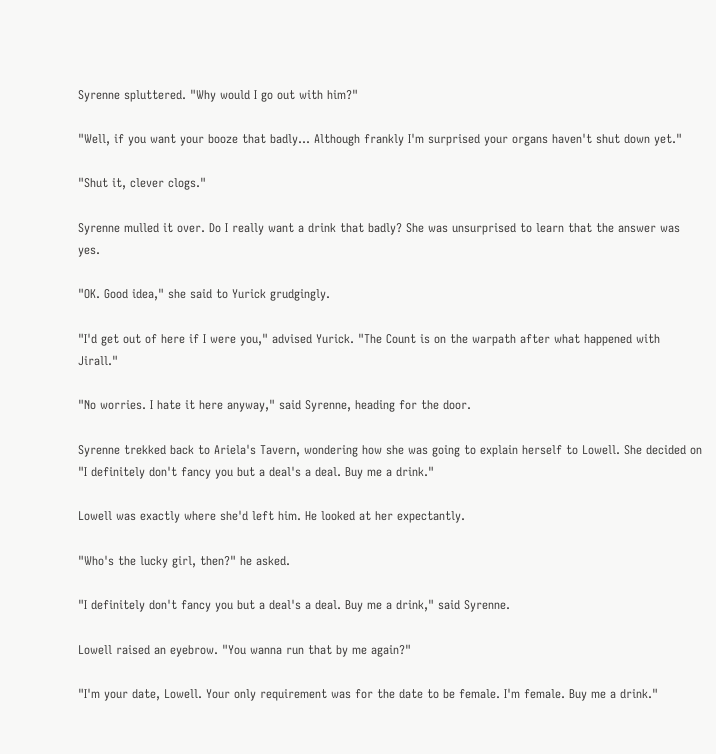Syrenne spluttered. "Why would I go out with him?"

"Well, if you want your booze that badly... Although frankly I'm surprised your organs haven't shut down yet."

"Shut it, clever clogs."

Syrenne mulled it over. Do I really want a drink that badly? She was unsurprised to learn that the answer was yes.

"OK. Good idea," she said to Yurick grudgingly.

"I'd get out of here if I were you," advised Yurick. "The Count is on the warpath after what happened with Jirall."

"No worries. I hate it here anyway," said Syrenne, heading for the door.

Syrenne trekked back to Ariela's Tavern, wondering how she was going to explain herself to Lowell. She decided on "I definitely don't fancy you but a deal's a deal. Buy me a drink."

Lowell was exactly where she'd left him. He looked at her expectantly.

"Who's the lucky girl, then?" he asked.

"I definitely don't fancy you but a deal's a deal. Buy me a drink," said Syrenne.

Lowell raised an eyebrow. "You wanna run that by me again?"

"I'm your date, Lowell. Your only requirement was for the date to be female. I'm female. Buy me a drink."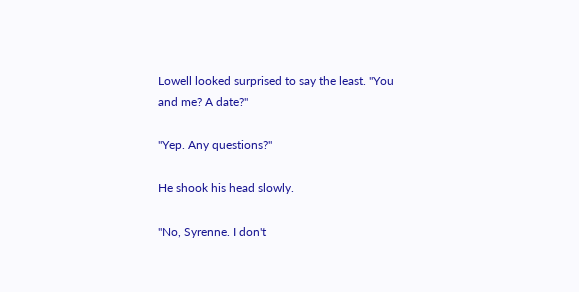Lowell looked surprised to say the least. "You and me? A date?"

"Yep. Any questions?"

He shook his head slowly.

"No, Syrenne. I don't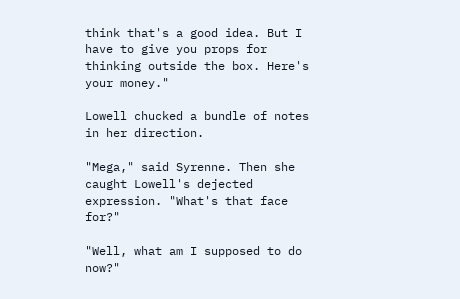think that's a good idea. But I have to give you props for thinking outside the box. Here's your money."

Lowell chucked a bundle of notes in her direction.

"Mega," said Syrenne. Then she caught Lowell's dejected expression. "What's that face for?"

"Well, what am I supposed to do now?"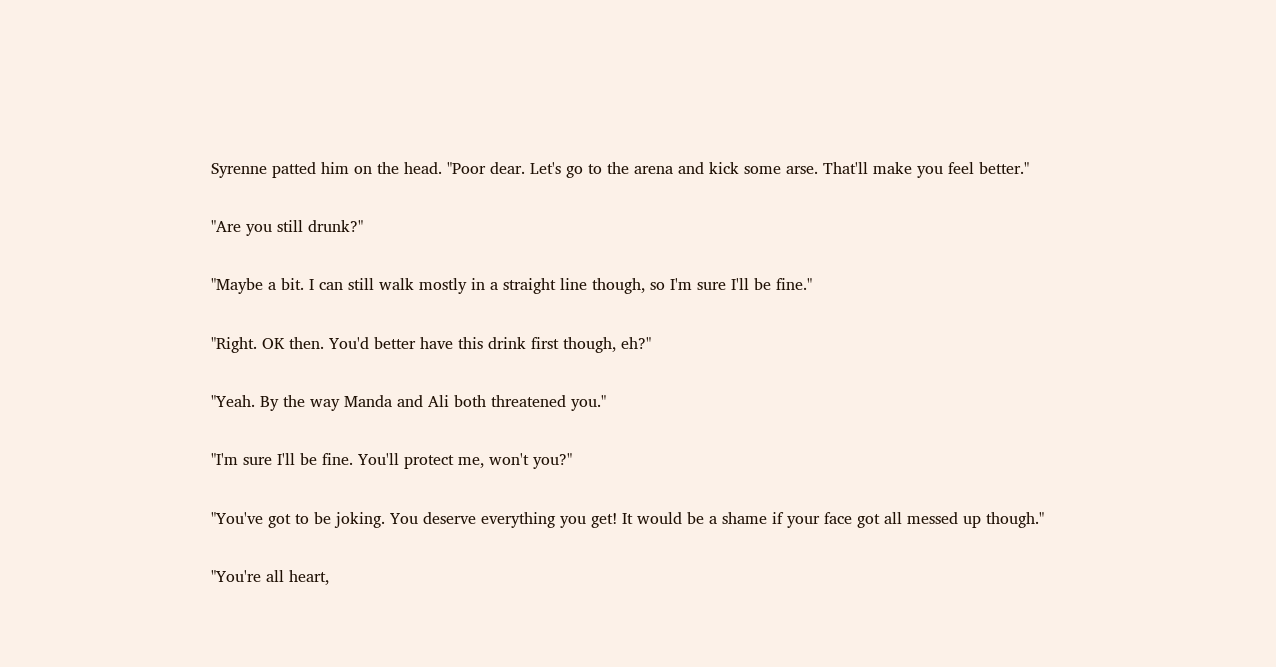Syrenne patted him on the head. "Poor dear. Let's go to the arena and kick some arse. That'll make you feel better."

"Are you still drunk?"

"Maybe a bit. I can still walk mostly in a straight line though, so I'm sure I'll be fine."

"Right. OK then. You'd better have this drink first though, eh?"

"Yeah. By the way Manda and Ali both threatened you."

"I'm sure I'll be fine. You'll protect me, won't you?"

"You've got to be joking. You deserve everything you get! It would be a shame if your face got all messed up though."

"You're all heart,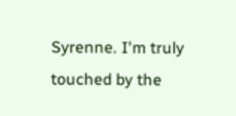Syrenne. I'm truly touched by the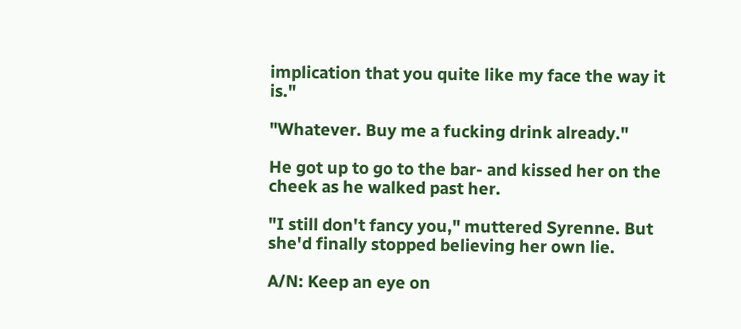implication that you quite like my face the way it is."

"Whatever. Buy me a fucking drink already."

He got up to go to the bar- and kissed her on the cheek as he walked past her.

"I still don't fancy you," muttered Syrenne. But she'd finally stopped believing her own lie.

A/N: Keep an eye on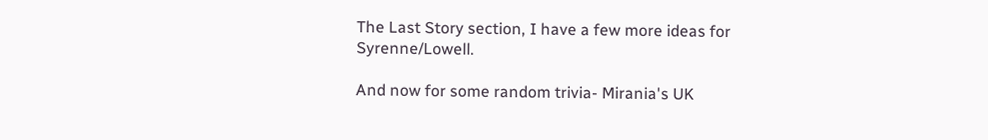The Last Story section, I have a few more ideas for Syrenne/Lowell.

And now for some random trivia- Mirania's UK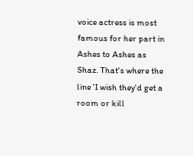voice actress is most famous for her part in Ashes to Ashes as Shaz. That's where the line 'I wish they'd get a room or kill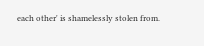each other' is shamelessly stolen from.